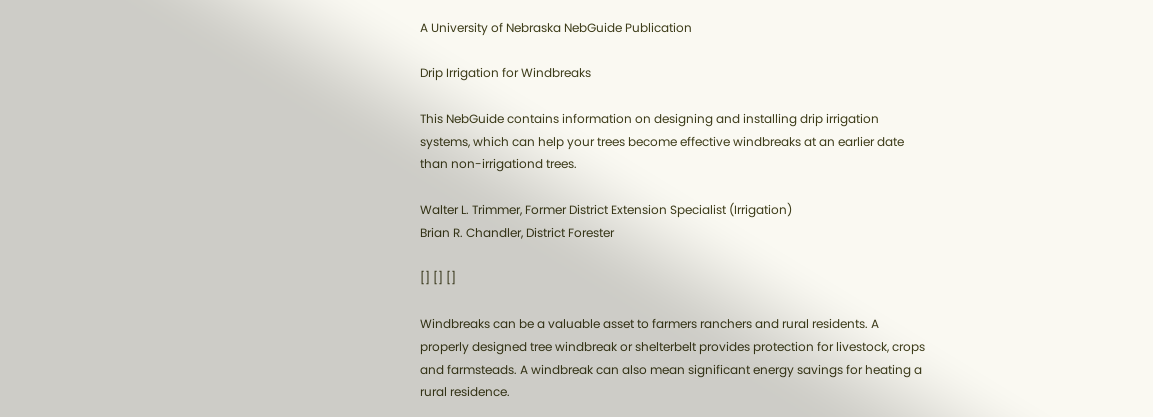A University of Nebraska NebGuide Publication

Drip Irrigation for Windbreaks

This NebGuide contains information on designing and installing drip irrigation systems, which can help your trees become effective windbreaks at an earlier date than non-irrigationd trees.

Walter L. Trimmer, Former District Extension Specialist (Irrigation)
Brian R. Chandler, District Forester

[] [] []

Windbreaks can be a valuable asset to farmers ranchers and rural residents. A properly designed tree windbreak or shelterbelt provides protection for livestock, crops and farmsteads. A windbreak can also mean significant energy savings for heating a rural residence.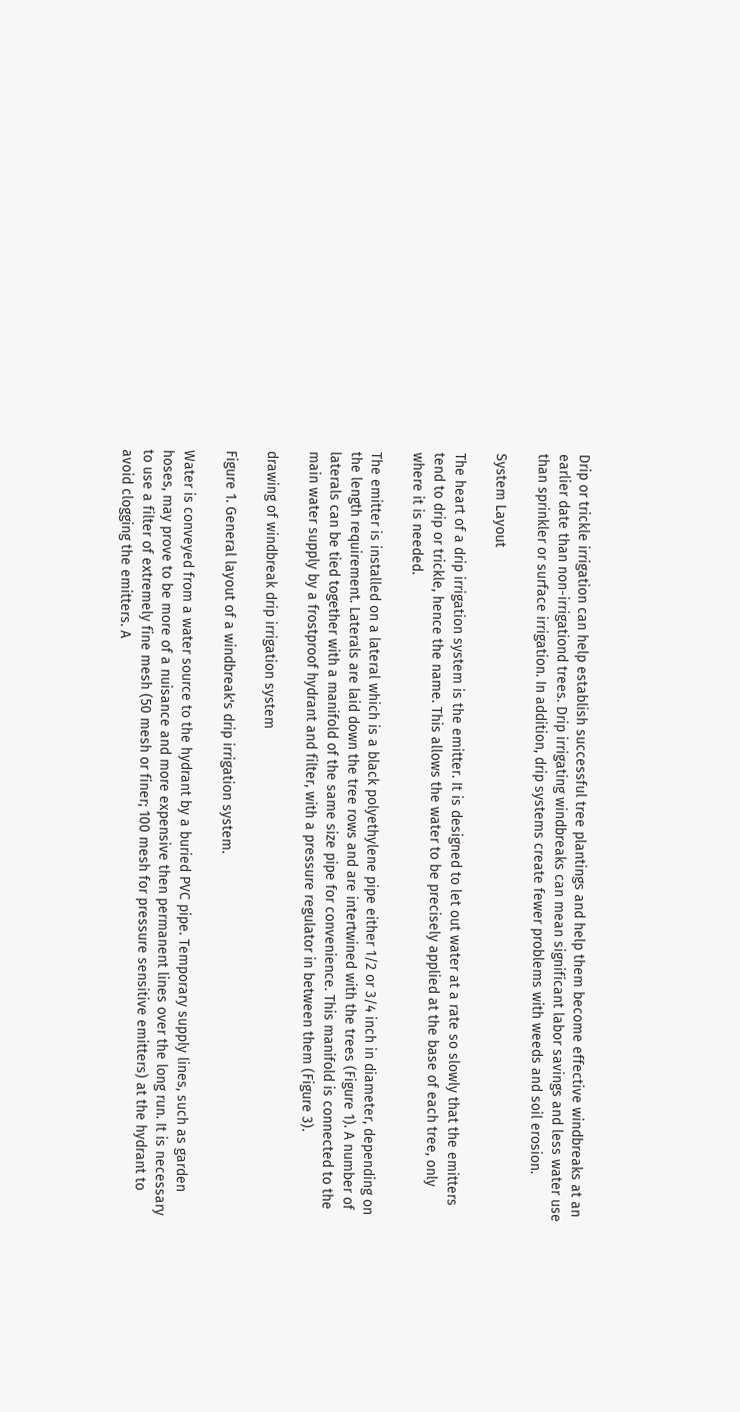Drip or trickle irrigation can help establish successful tree plantings and help them become effective windbreaks at an earlier date than non-irrigationd trees. Drip irrigating windbreaks can mean significant labor savings and less water use than sprinkler or surface irrigation. In addition, drip systems create fewer problems with weeds and soil erosion.

System Layout

The heart of a drip irrigation system is the emitter. It is designed to let out water at a rate so slowly that the emitters tend to drip or trickle, hence the name. This allows the water to be precisely applied at the base of each tree, only where it is needed.

The emitter is installed on a lateral which is a black polyethylene pipe either 1/2 or 3/4 inch in diameter, depending on the length requirement. Laterals are laid down the tree rows and are intertwined with the trees (Figure 1). A number of laterals can be tied together with a manifold of the same size pipe for convenience. This manifold is connected to the main water supply by a frostproof hydrant and filter, with a pressure regulator in between them (Figure 3).

drawing of windbreak drip irrigation system

Figure 1. General layout of a windbreak's drip irrigation system.

Water is conveyed from a water source to the hydrant by a buried PVC pipe. Temporary supply lines, such as garden hoses, may prove to be more of a nuisance and more expensive then permanent lines over the long run. It is necessary to use a filter of extremely fine mesh (50 mesh or finer; 100 mesh for pressure sensitive emitters) at the hydrant to avoid clogging the emitters. A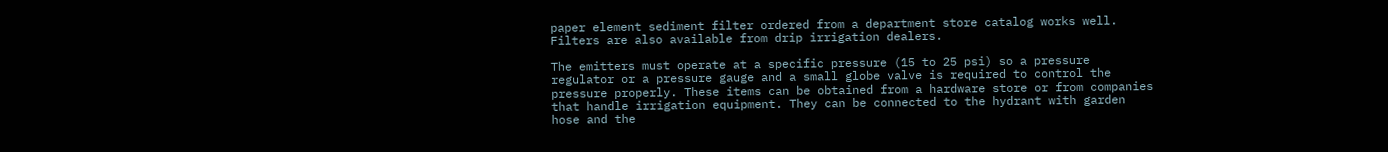paper element sediment filter ordered from a department store catalog works well. Filters are also available from drip irrigation dealers.

The emitters must operate at a specific pressure (15 to 25 psi) so a pressure regulator or a pressure gauge and a small globe valve is required to control the pressure properly. These items can be obtained from a hardware store or from companies that handle irrigation equipment. They can be connected to the hydrant with garden hose and the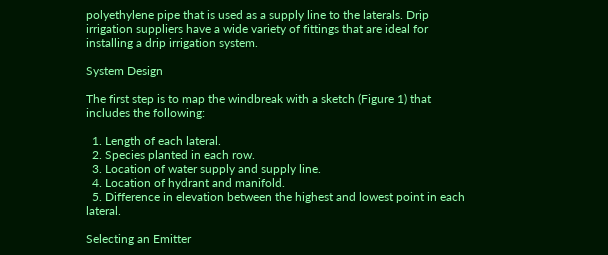polyethylene pipe that is used as a supply line to the laterals. Drip irrigation suppliers have a wide variety of fittings that are ideal for installing a drip irrigation system.

System Design

The first step is to map the windbreak with a sketch (Figure 1) that includes the following:

  1. Length of each lateral.
  2. Species planted in each row.
  3. Location of water supply and supply line.
  4. Location of hydrant and manifold.
  5. Difference in elevation between the highest and lowest point in each lateral.

Selecting an Emitter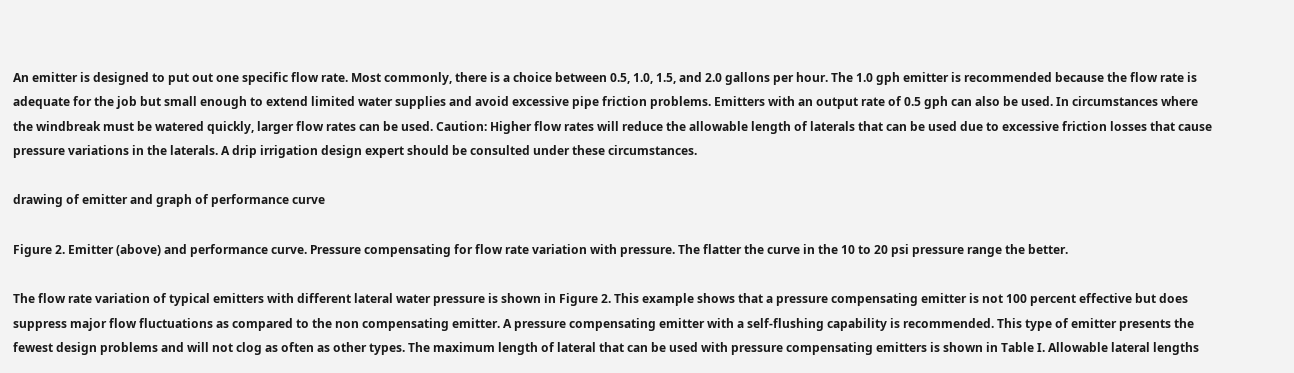An emitter is designed to put out one specific flow rate. Most commonly, there is a choice between 0.5, 1.0, 1.5, and 2.0 gallons per hour. The 1.0 gph emitter is recommended because the flow rate is adequate for the job but small enough to extend limited water supplies and avoid excessive pipe friction problems. Emitters with an output rate of 0.5 gph can also be used. In circumstances where the windbreak must be watered quickly, larger flow rates can be used. Caution: Higher flow rates will reduce the allowable length of laterals that can be used due to excessive friction losses that cause pressure variations in the laterals. A drip irrigation design expert should be consulted under these circumstances.

drawing of emitter and graph of performance curve

Figure 2. Emitter (above) and performance curve. Pressure compensating for flow rate variation with pressure. The flatter the curve in the 10 to 20 psi pressure range the better.

The flow rate variation of typical emitters with different lateral water pressure is shown in Figure 2. This example shows that a pressure compensating emitter is not 100 percent effective but does suppress major flow fluctuations as compared to the non compensating emitter. A pressure compensating emitter with a self-flushing capability is recommended. This type of emitter presents the fewest design problems and will not clog as often as other types. The maximum length of lateral that can be used with pressure compensating emitters is shown in Table I. Allowable lateral lengths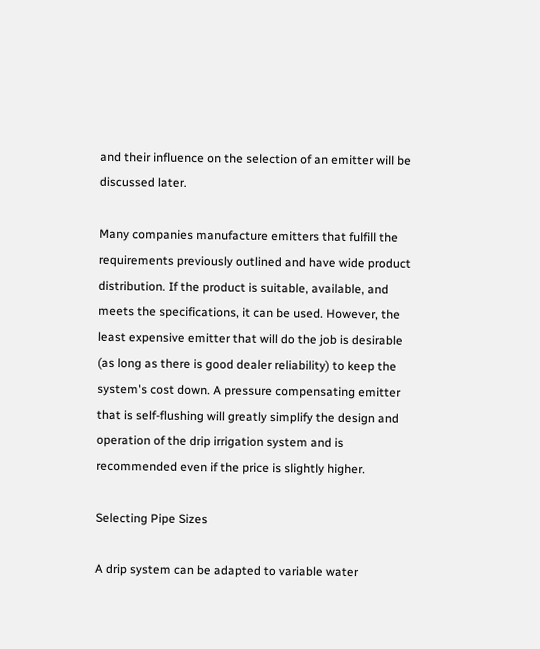and their influence on the selection of an emitter will be discussed later.

Many companies manufacture emitters that fulfill the requirements previously outlined and have wide product distribution. If the product is suitable, available, and meets the specifications, it can be used. However, the least expensive emitter that will do the job is desirable (as long as there is good dealer reliability) to keep the system's cost down. A pressure compensating emitter that is self-flushing will greatly simplify the design and operation of the drip irrigation system and is recommended even if the price is slightly higher.

Selecting Pipe Sizes

A drip system can be adapted to variable water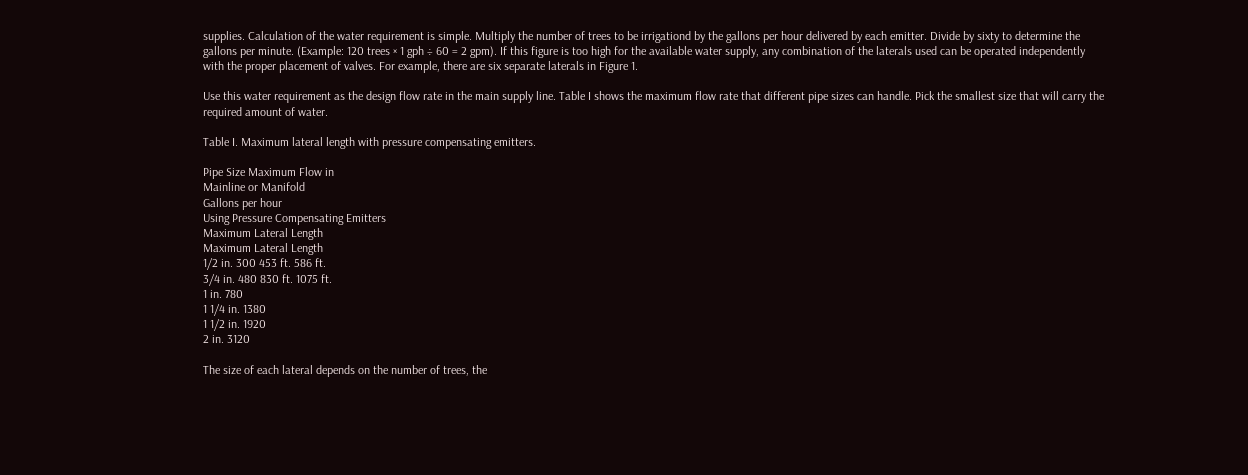supplies. Calculation of the water requirement is simple. Multiply the number of trees to be irrigationd by the gallons per hour delivered by each emitter. Divide by sixty to determine the gallons per minute. (Example: 120 trees × 1 gph ÷ 60 = 2 gpm). If this figure is too high for the available water supply, any combination of the laterals used can be operated independently with the proper placement of valves. For example, there are six separate laterals in Figure 1.

Use this water requirement as the design flow rate in the main supply line. Table I shows the maximum flow rate that different pipe sizes can handle. Pick the smallest size that will carry the required amount of water.

Table I. Maximum lateral length with pressure compensating emitters.

Pipe Size Maximum Flow in
Mainline or Manifold
Gallons per hour
Using Pressure Compensating Emitters
Maximum Lateral Length
Maximum Lateral Length
1/2 in. 300 453 ft. 586 ft.
3/4 in. 480 830 ft. 1075 ft.
1 in. 780
1 1/4 in. 1380
1 1/2 in. 1920
2 in. 3120

The size of each lateral depends on the number of trees, the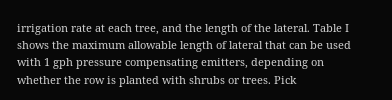irrigation rate at each tree, and the length of the lateral. Table I shows the maximum allowable length of lateral that can be used with 1 gph pressure compensating emitters, depending on whether the row is planted with shrubs or trees. Pick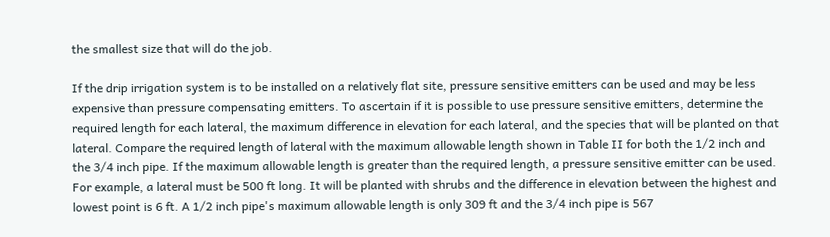the smallest size that will do the job.

If the drip irrigation system is to be installed on a relatively flat site, pressure sensitive emitters can be used and may be less expensive than pressure compensating emitters. To ascertain if it is possible to use pressure sensitive emitters, determine the required length for each lateral, the maximum difference in elevation for each lateral, and the species that will be planted on that lateral. Compare the required length of lateral with the maximum allowable length shown in Table II for both the 1/2 inch and the 3/4 inch pipe. If the maximum allowable length is greater than the required length, a pressure sensitive emitter can be used. For example, a lateral must be 500 ft long. It will be planted with shrubs and the difference in elevation between the highest and lowest point is 6 ft. A 1/2 inch pipe's maximum allowable length is only 309 ft and the 3/4 inch pipe is 567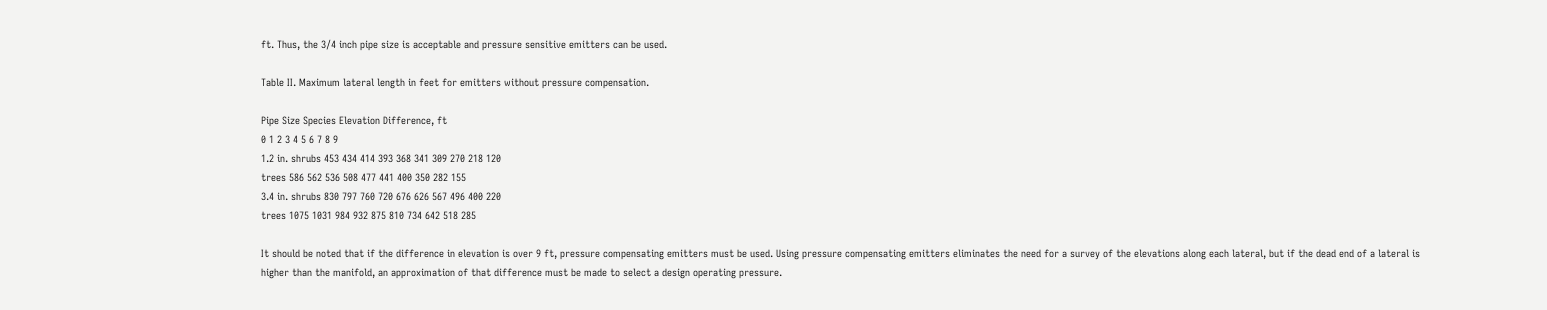ft. Thus, the 3/4 inch pipe size is acceptable and pressure sensitive emitters can be used.

Table II. Maximum lateral length in feet for emitters without pressure compensation.

Pipe Size Species Elevation Difference, ft
0 1 2 3 4 5 6 7 8 9
1.2 in. shrubs 453 434 414 393 368 341 309 270 218 120
trees 586 562 536 508 477 441 400 350 282 155
3.4 in. shrubs 830 797 760 720 676 626 567 496 400 220
trees 1075 1031 984 932 875 810 734 642 518 285

It should be noted that if the difference in elevation is over 9 ft, pressure compensating emitters must be used. Using pressure compensating emitters eliminates the need for a survey of the elevations along each lateral, but if the dead end of a lateral is higher than the manifold, an approximation of that difference must be made to select a design operating pressure.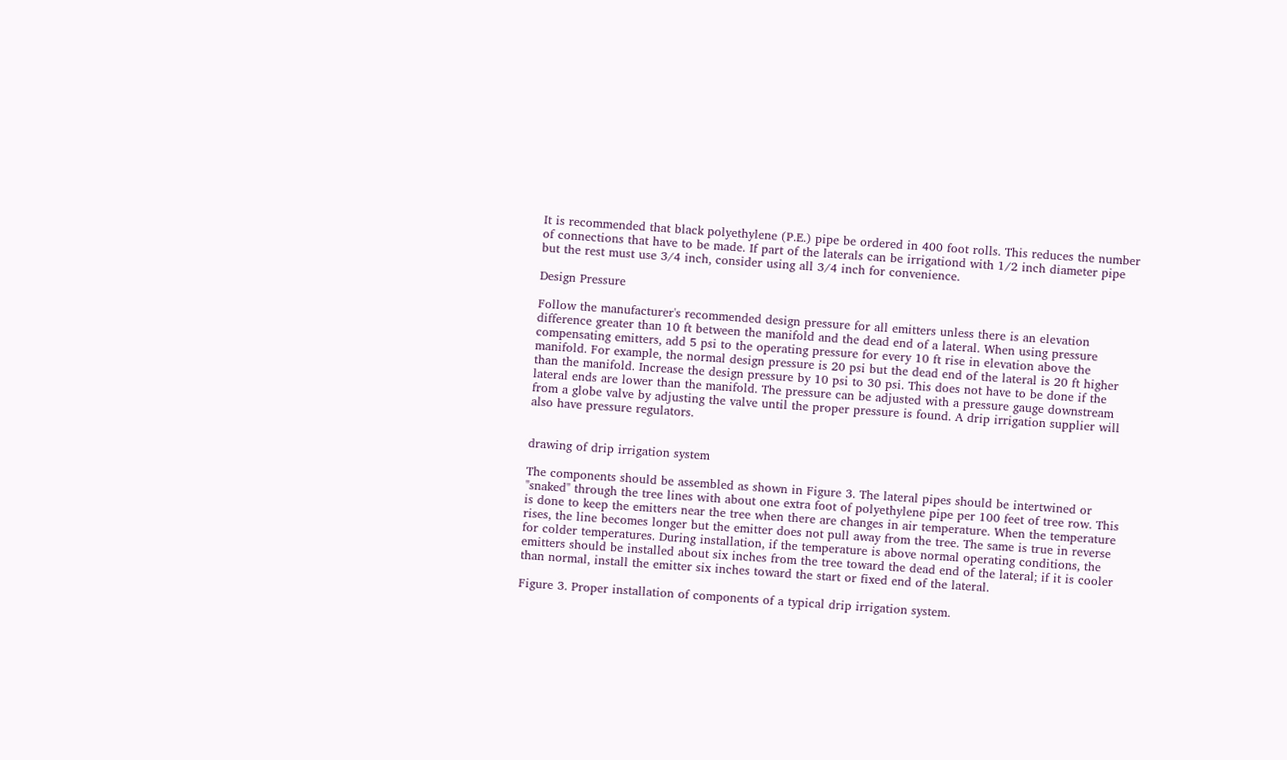It is recommended that black polyethylene (P.E.) pipe be ordered in 400 foot rolls. This reduces the number of connections that have to be made. If part of the laterals can be irrigationd with 1/2 inch diameter pipe but the rest must use 3/4 inch, consider using all 3/4 inch for convenience.

Design Pressure

Follow the manufacturer's recommended design pressure for all emitters unless there is an elevation difference greater than 10 ft between the manifold and the dead end of a lateral. When using pressure compensating emitters, add 5 psi to the operating pressure for every 10 ft rise in elevation above the manifold. For example, the normal design pressure is 20 psi but the dead end of the lateral is 20 ft higher than the manifold. Increase the design pressure by 10 psi to 30 psi. This does not have to be done if the lateral ends are lower than the manifold. The pressure can be adjusted with a pressure gauge downstream from a globe valve by adjusting the valve until the proper pressure is found. A drip irrigation supplier will also have pressure regulators.


drawing of drip irrigation system

The components should be assembled as shown in Figure 3. The lateral pipes should be intertwined or "snaked" through the tree lines with about one extra foot of polyethylene pipe per 100 feet of tree row. This is done to keep the emitters near the tree when there are changes in air temperature. When the temperature rises, the line becomes longer but the emitter does not pull away from the tree. The same is true in reverse for colder temperatures. During installation, if the temperature is above normal operating conditions, the emitters should be installed about six inches from the tree toward the dead end of the lateral; if it is cooler than normal, install the emitter six inches toward the start or fixed end of the lateral.

Figure 3. Proper installation of components of a typical drip irrigation system.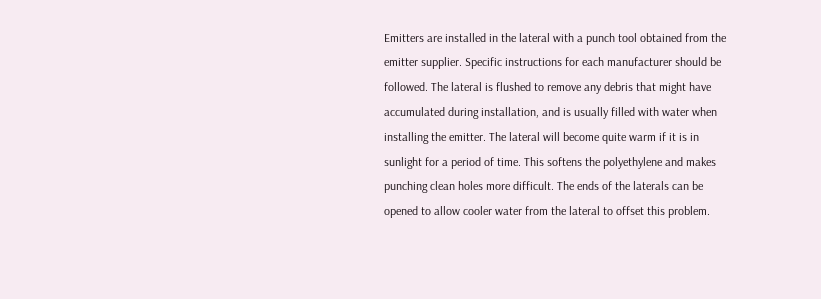Emitters are installed in the lateral with a punch tool obtained from the emitter supplier. Specific instructions for each manufacturer should be followed. The lateral is flushed to remove any debris that might have accumulated during installation, and is usually filled with water when installing the emitter. The lateral will become quite warm if it is in sunlight for a period of time. This softens the polyethylene and makes punching clean holes more difficult. The ends of the laterals can be opened to allow cooler water from the lateral to offset this problem.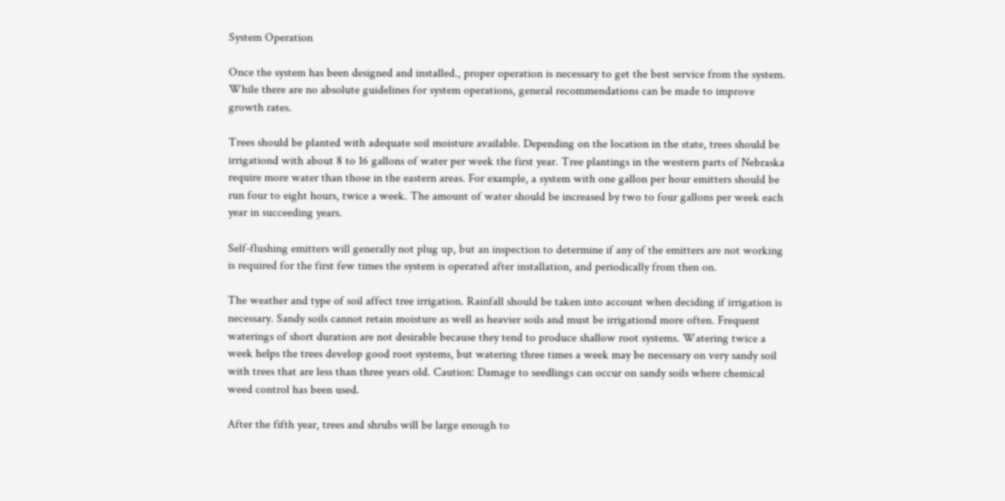System Operation

Once the system has been designed and installed., proper operation is necessary to get the best service from the system. While there are no absolute guidelines for system operations, general recommendations can be made to improve growth rates.

Trees should be planted with adequate soil moisture available. Depending on the location in the state, trees should be irrigationd with about 8 to 16 gallons of water per week the first year. Tree plantings in the western parts of Nebraska require more water than those in the eastern areas. For example, a system with one gallon per hour emitters should be run four to eight hours, twice a week. The amount of water should be increased by two to four gallons per week each year in succeeding years.

Self-flushing emitters will generally not plug up, but an inspection to determine if any of the emitters are not working is required for the first few times the system is operated after installation, and periodically from then on.

The weather and type of soil affect tree irrigation. Rainfall should be taken into account when deciding if irrigation is necessary. Sandy soils cannot retain moisture as well as heavier soils and must be irrigationd more often. Frequent waterings of short duration are not desirable because they tend to produce shallow root systems. Watering twice a week helps the trees develop good root systems, but watering three times a week may be necessary on very sandy soil with trees that are less than three years old. Caution: Damage to seedlings can occur on sandy soils where chemical weed control has been used.

After the fifth year, trees and shrubs will be large enough to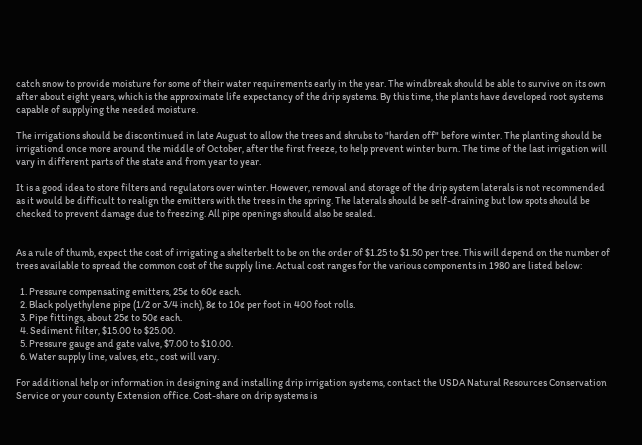catch snow to provide moisture for some of their water requirements early in the year. The windbreak should be able to survive on its own after about eight years, which is the approximate life expectancy of the drip systems. By this time, the plants have developed root systems capable of supplying the needed moisture.

The irrigations should be discontinued in late August to allow the trees and shrubs to "harden off" before winter. The planting should be irrigationd once more around the middle of October, after the first freeze, to help prevent winter burn. The time of the last irrigation will vary in different parts of the state and from year to year.

It is a good idea to store filters and regulators over winter. However, removal and storage of the drip system laterals is not recommended as it would be difficult to realign the emitters with the trees in the spring. The laterals should be self-draining but low spots should be checked to prevent damage due to freezing. All pipe openings should also be sealed.


As a rule of thumb, expect the cost of irrigating a shelterbelt to be on the order of $1.25 to $1.50 per tree. This will depend on the number of trees available to spread the common cost of the supply line. Actual cost ranges for the various components in 1980 are listed below:

  1. Pressure compensating emitters, 25¢ to 60¢ each.
  2. Black polyethylene pipe (1/2 or 3/4 inch), 8¢ to 10¢ per foot in 400 foot rolls.
  3. Pipe fittings, about 25¢ to 50¢ each.
  4. Sediment filter, $15.00 to $25.00.
  5. Pressure gauge and gate valve, $7.00 to $10.00.
  6. Water supply line, valves, etc., cost will vary.

For additional help or information in designing and installing drip irrigation systems, contact the USDA Natural Resources Conservation Service or your county Extension office. Cost-share on drip systems is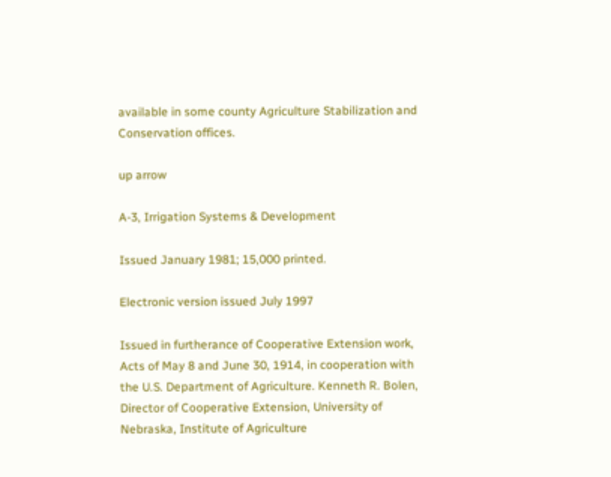available in some county Agriculture Stabilization and Conservation offices.

up arrow

A-3, Irrigation Systems & Development

Issued January 1981; 15,000 printed.

Electronic version issued July 1997

Issued in furtherance of Cooperative Extension work, Acts of May 8 and June 30, 1914, in cooperation with the U.S. Department of Agriculture. Kenneth R. Bolen, Director of Cooperative Extension, University of Nebraska, Institute of Agriculture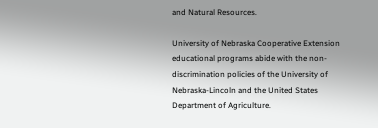and Natural Resources.

University of Nebraska Cooperative Extension educational programs abide with the non-discrimination policies of the University of Nebraska-Lincoln and the United States Department of Agriculture.